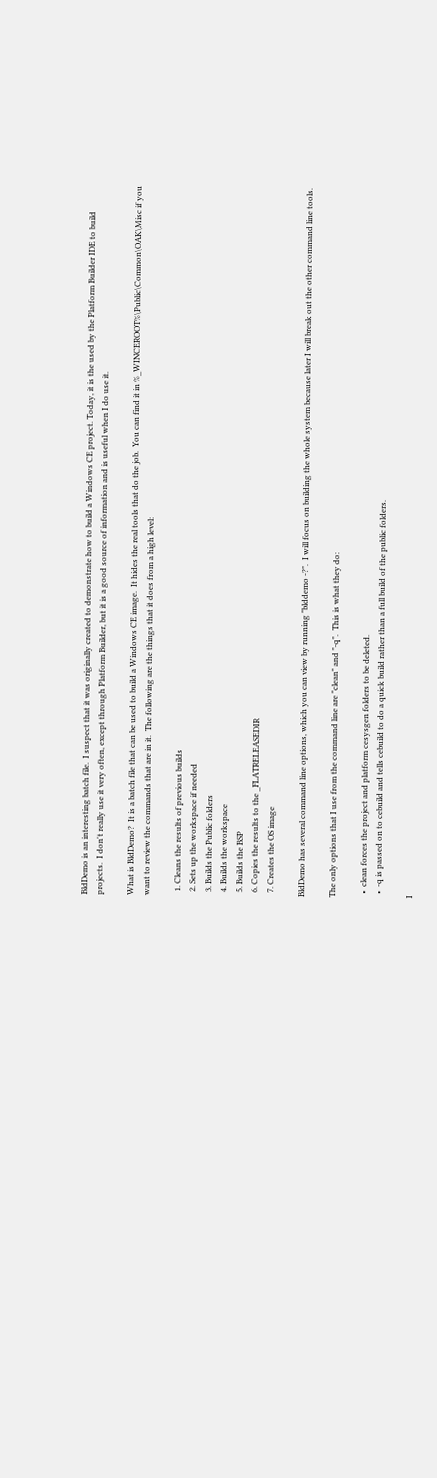BldDemo is an interesting batch file.  I suspect that it was originally created to demonstrate how to build a Windows CE project. Today, it is the used by the Platform Builder IDE to build projects.  I don't really use it very often, except through Platform Builder, but it is a good source of information and is useful when I do use it.

What is BldDemo?  It is a batch file that can be used to build a Windows CE image.  It hides the real tools that do the job.  You can find it in %_WINCEROOT%\Public\Common\OAK\Misc if you want to review the commands that are in it.  The following are the things that it does from a high level:

  1. Cleans the results of previous builds
  2. Sets up the workspace if needed
  3. Builds the Public folders
  4. Builds the workspace
  5. Builds the BSP
  6. Copies the results to the _FLATRELEASEDIR
  7. Creates the OS image

BldDemo has several command line options, which you can view by running "blddemo -?".  I will focus on building the whole system because later I will break out the other command line tools.

The only options that I use from the command line are "clean" and "-q".  This is what they do:

  •  clean forces the project and platform cesysgen folders to be deleted.
  •  -q is passed on to cebuild and tells cebuild to do a quick build rather than a full build of the public folders.

I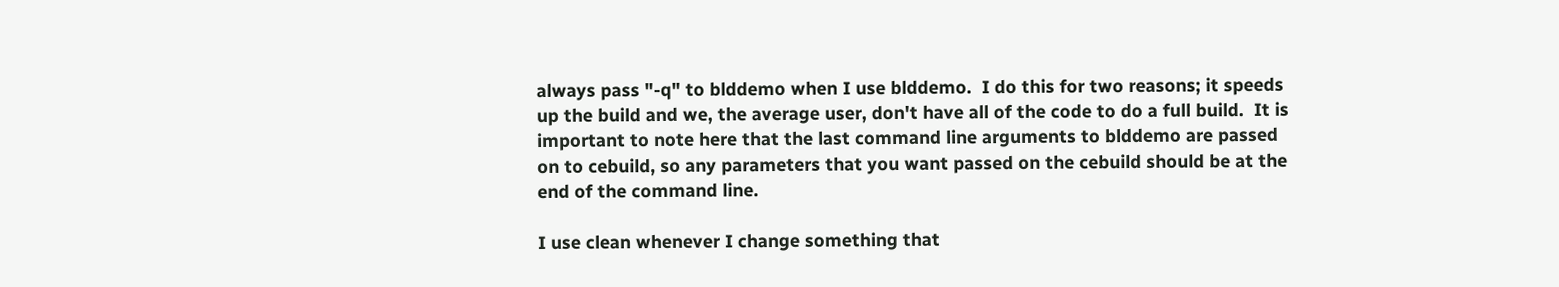always pass "-q" to blddemo when I use blddemo.  I do this for two reasons; it speeds up the build and we, the average user, don't have all of the code to do a full build.  It is important to note here that the last command line arguments to blddemo are passed on to cebuild, so any parameters that you want passed on the cebuild should be at the end of the command line.

I use clean whenever I change something that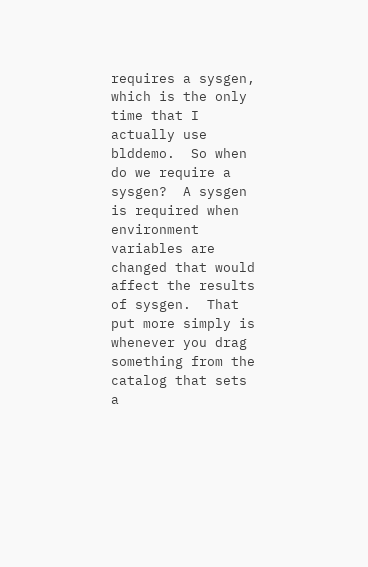requires a sysgen, which is the only time that I actually use blddemo.  So when do we require a sysgen?  A sysgen is required when environment variables are changed that would affect the results of sysgen.  That put more simply is whenever you drag something from the catalog that sets a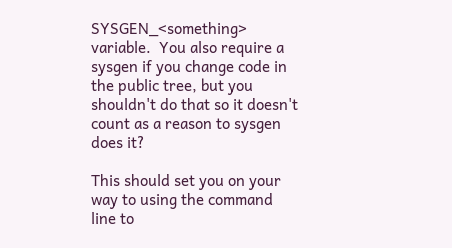SYSGEN_<something> variable.  You also require a sysgen if you change code in the public tree, but you shouldn't do that so it doesn't count as a reason to sysgen does it?

This should set you on your way to using the command line to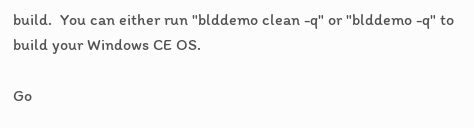build.  You can either run "blddemo clean -q" or "blddemo -q" to build your Windows CE OS.

Go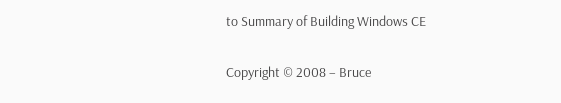to Summary of Building Windows CE

Copyright © 2008 – Bruce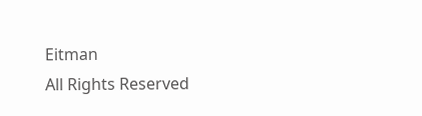Eitman
All Rights Reserved